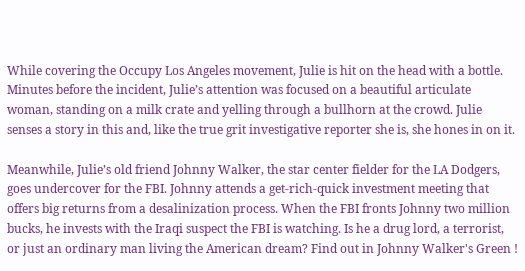While covering the Occupy Los Angeles movement, Julie is hit on the head with a bottle. Minutes before the incident, Julie’s attention was focused on a beautiful articulate woman, standing on a milk crate and yelling through a bullhorn at the crowd. Julie senses a story in this and, like the true grit investigative reporter she is, she hones in on it.

Meanwhile, Julie’s old friend Johnny Walker, the star center fielder for the LA Dodgers, goes undercover for the FBI. Johnny attends a get-rich-quick investment meeting that offers big returns from a desalinization process. When the FBI fronts Johnny two million bucks, he invests with the Iraqi suspect the FBI is watching. Is he a drug lord, a terrorist, or just an ordinary man living the American dream? Find out in Johnny Walker's Green !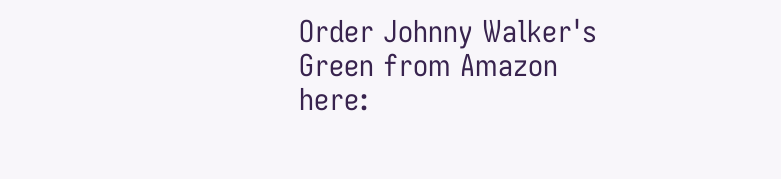Order Johnny Walker's Green from Amazon here: